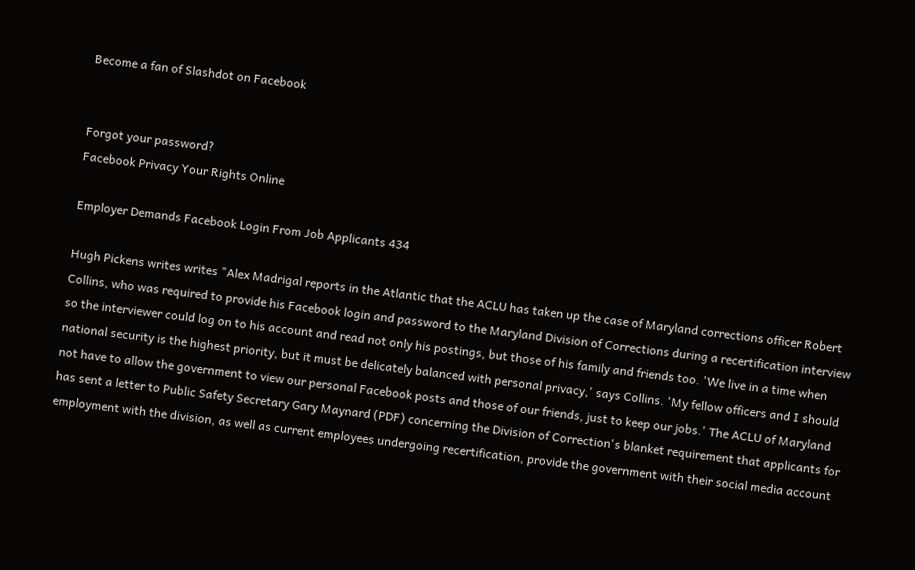Become a fan of Slashdot on Facebook


Forgot your password?
Facebook Privacy Your Rights Online

Employer Demands Facebook Login From Job Applicants 434

Hugh Pickens writes writes "Alex Madrigal reports in the Atlantic that the ACLU has taken up the case of Maryland corrections officer Robert Collins, who was required to provide his Facebook login and password to the Maryland Division of Corrections during a recertification interview so the interviewer could log on to his account and read not only his postings, but those of his family and friends too. 'We live in a time when national security is the highest priority, but it must be delicately balanced with personal privacy,' says Collins. 'My fellow officers and I should not have to allow the government to view our personal Facebook posts and those of our friends, just to keep our jobs.' The ACLU of Maryland has sent a letter to Public Safety Secretary Gary Maynard (PDF) concerning the Division of Correction's blanket requirement that applicants for employment with the division, as well as current employees undergoing recertification, provide the government with their social media account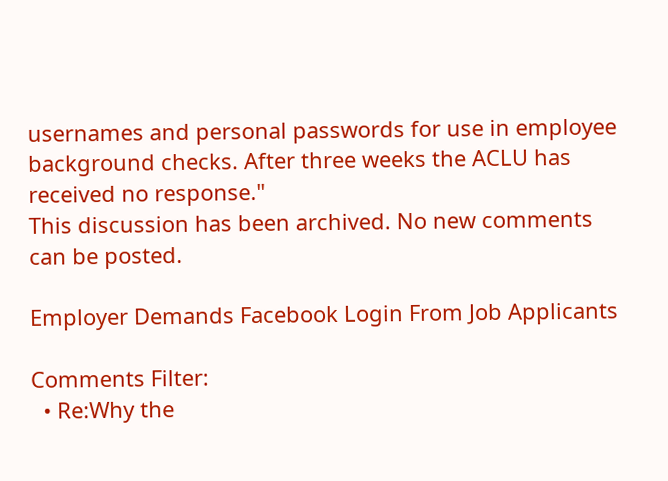usernames and personal passwords for use in employee background checks. After three weeks the ACLU has received no response."
This discussion has been archived. No new comments can be posted.

Employer Demands Facebook Login From Job Applicants

Comments Filter:
  • Re:Why the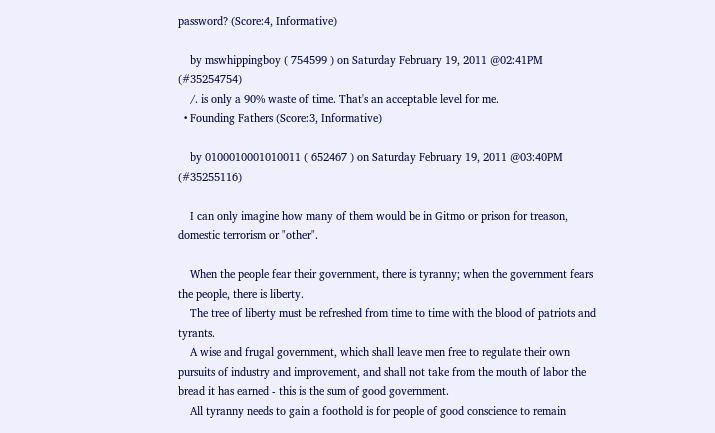password? (Score:4, Informative)

    by mswhippingboy ( 754599 ) on Saturday February 19, 2011 @02:41PM (#35254754)
    /. is only a 90% waste of time. That's an acceptable level for me.
  • Founding Fathers (Score:3, Informative)

    by 0100010001010011 ( 652467 ) on Saturday February 19, 2011 @03:40PM (#35255116)

    I can only imagine how many of them would be in Gitmo or prison for treason, domestic terrorism or "other".

    When the people fear their government, there is tyranny; when the government fears the people, there is liberty.
    The tree of liberty must be refreshed from time to time with the blood of patriots and tyrants.
    A wise and frugal government, which shall leave men free to regulate their own pursuits of industry and improvement, and shall not take from the mouth of labor the bread it has earned - this is the sum of good government.
    All tyranny needs to gain a foothold is for people of good conscience to remain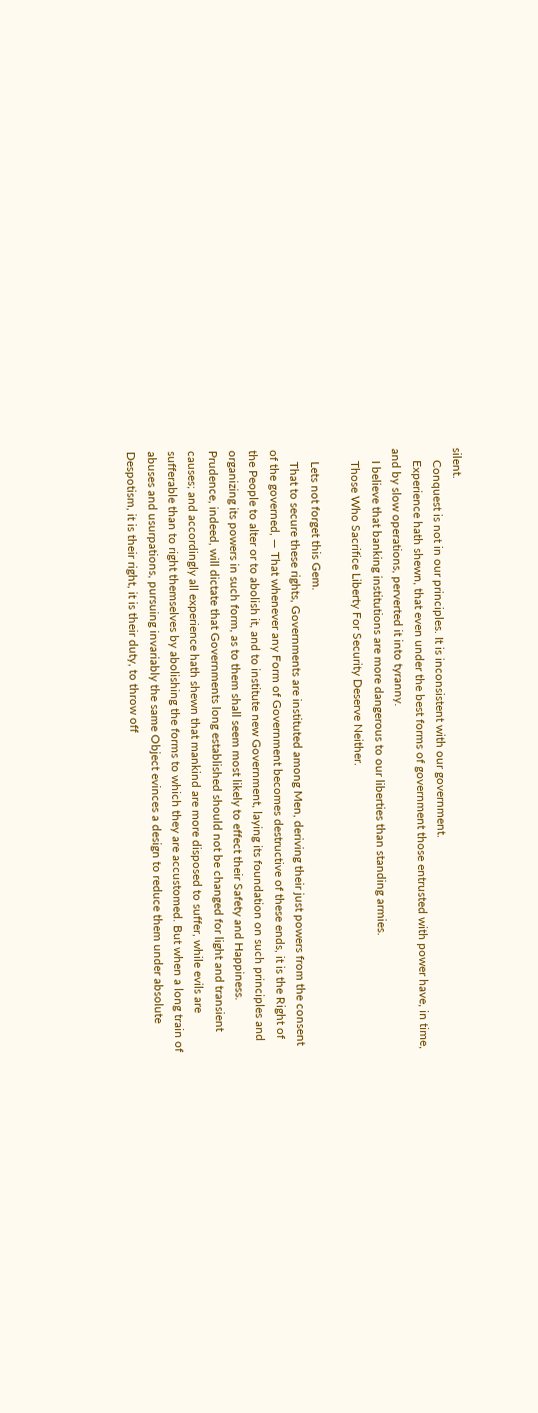silent.
    Conquest is not in our principles. It is inconsistent with our government.
    Experience hath shewn, that even under the best forms of government those entrusted with power have, in time, and by slow operations, perverted it into tyranny.
    I believe that banking institutions are more dangerous to our liberties than standing armies.
    Those Who Sacrifice Liberty For Security Deserve Neither.

    Lets not forget this Gem.
    That to secure these rights, Governments are instituted among Men, deriving their just powers from the consent of the governed, — That whenever any Form of Government becomes destructive of these ends, it is the Right of the People to alter or to abolish it, and to institute new Government, laying its foundation on such principles and organizing its powers in such form, as to them shall seem most likely to effect their Safety and Happiness. Prudence, indeed, will dictate that Governments long established should not be changed for light and transient causes; and accordingly all experience hath shewn that mankind are more disposed to suffer, while evils are sufferable than to right themselves by abolishing the forms to which they are accustomed. But when a long train of abuses and usurpations, pursuing invariably the same Object evinces a design to reduce them under absolute Despotism, it is their right, it is their duty, to throw off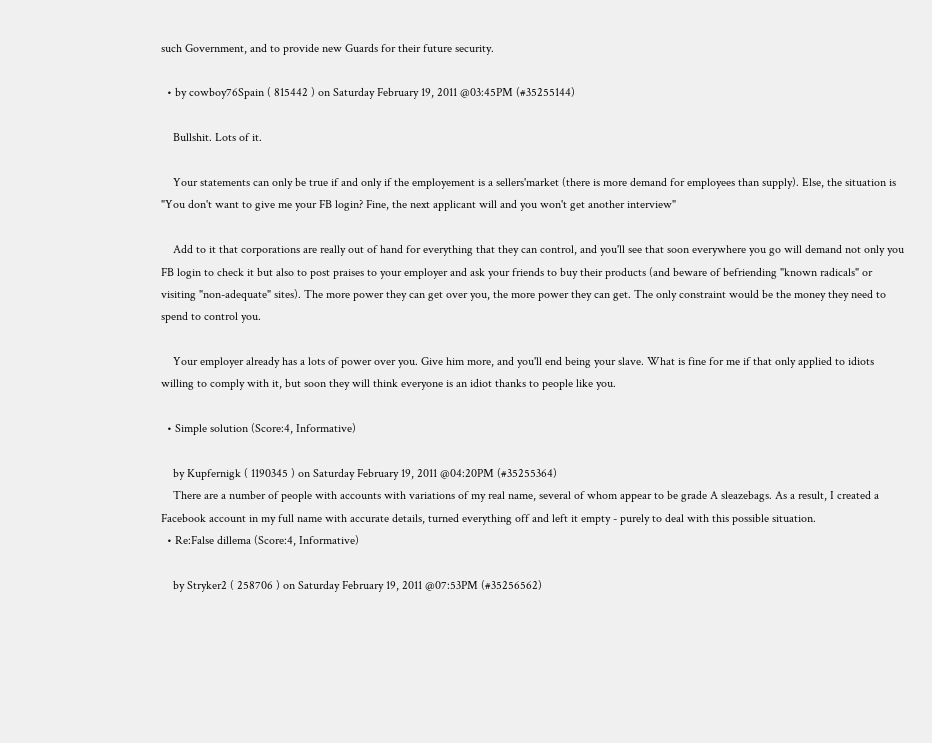such Government, and to provide new Guards for their future security.

  • by cowboy76Spain ( 815442 ) on Saturday February 19, 2011 @03:45PM (#35255144)

    Bullshit. Lots of it.

    Your statements can only be true if and only if the employement is a sellers'market (there is more demand for employees than supply). Else, the situation is "You don't want to give me your FB login? Fine, the next applicant will and you won't get another interview"

    Add to it that corporations are really out of hand for everything that they can control, and you'll see that soon everywhere you go will demand not only you FB login to check it but also to post praises to your employer and ask your friends to buy their products (and beware of befriending "known radicals" or visiting "non-adequate" sites). The more power they can get over you, the more power they can get. The only constraint would be the money they need to spend to control you.

    Your employer already has a lots of power over you. Give him more, and you'll end being your slave. What is fine for me if that only applied to idiots willing to comply with it, but soon they will think everyone is an idiot thanks to people like you.

  • Simple solution (Score:4, Informative)

    by Kupfernigk ( 1190345 ) on Saturday February 19, 2011 @04:20PM (#35255364)
    There are a number of people with accounts with variations of my real name, several of whom appear to be grade A sleazebags. As a result, I created a Facebook account in my full name with accurate details, turned everything off and left it empty - purely to deal with this possible situation.
  • Re:False dillema (Score:4, Informative)

    by Stryker2 ( 258706 ) on Saturday February 19, 2011 @07:53PM (#35256562)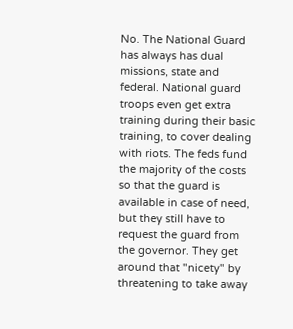No. The National Guard has always has dual missions, state and federal. National guard troops even get extra training during their basic training, to cover dealing with riots. The feds fund the majority of the costs so that the guard is available in case of need, but they still have to request the guard from the governor. They get around that "nicety" by threatening to take away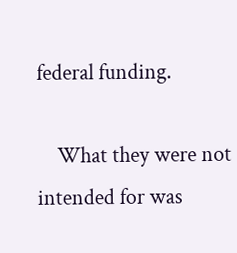federal funding.

    What they were not intended for was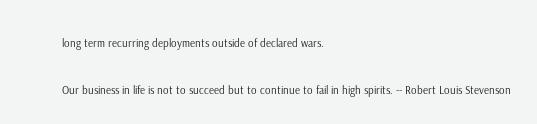long term recurring deployments outside of declared wars.

Our business in life is not to succeed but to continue to fail in high spirits. -- Robert Louis Stevenson